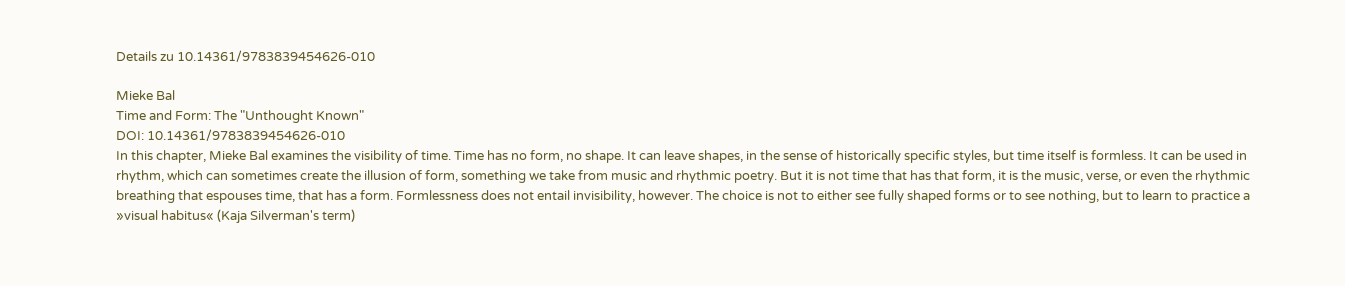Details zu 10.14361/9783839454626-010

Mieke Bal
Time and Form: The "Unthought Known"
DOI: 10.14361/9783839454626-010
In this chapter, Mieke Bal examines the visibility of time. Time has no form, no shape. It can leave shapes, in the sense of historically specific styles, but time itself is formless. It can be used in rhythm, which can sometimes create the illusion of form, something we take from music and rhythmic poetry. But it is not time that has that form, it is the music, verse, or even the rhythmic breathing that espouses time, that has a form. Formlessness does not entail invisibility, however. The choice is not to either see fully shaped forms or to see nothing, but to learn to practice a »visual habitus« (Kaja Silverman's term)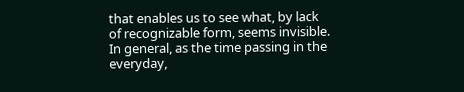that enables us to see what, by lack of recognizable form, seems invisible. In general, as the time passing in the everyday,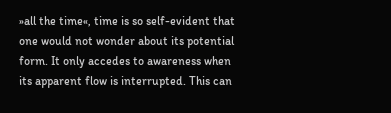»all the time«, time is so self-evident that one would not wonder about its potential form. It only accedes to awareness when its apparent flow is interrupted. This can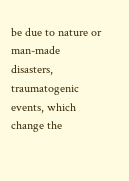be due to nature or man-made disasters, traumatogenic events, which change the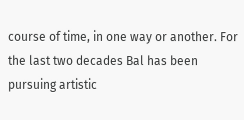course of time, in one way or another. For the last two decades Bal has been pursuing artistic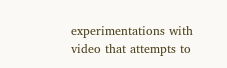experimentations with video that attempts to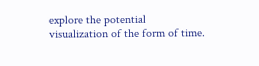explore the potential visualization of the form of time.